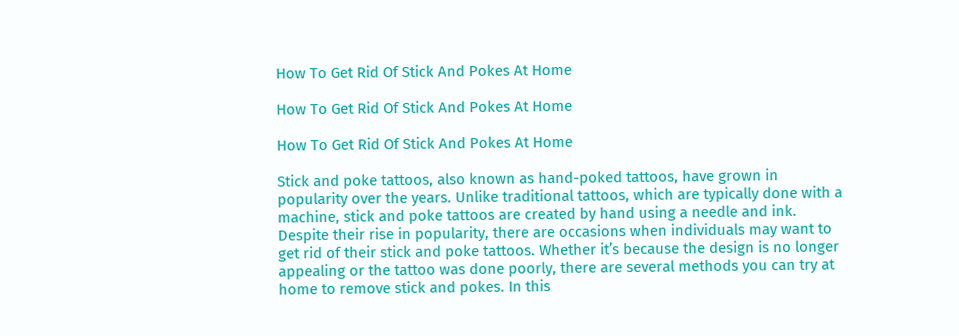How To Get Rid Of Stick And Pokes At Home

How To Get Rid Of Stick And Pokes At Home

How To Get Rid Of Stick And Pokes At Home

Stick and poke tattoos, also known as hand-poked tattoos, have grown in popularity over the years. Unlike traditional tattoos, which are typically done with a machine, stick and poke tattoos are created by hand using a needle and ink. Despite their rise in popularity, there are occasions when individuals may want to get rid of their stick and poke tattoos. Whether it’s because the design is no longer appealing or the tattoo was done poorly, there are several methods you can try at home to remove stick and pokes. In this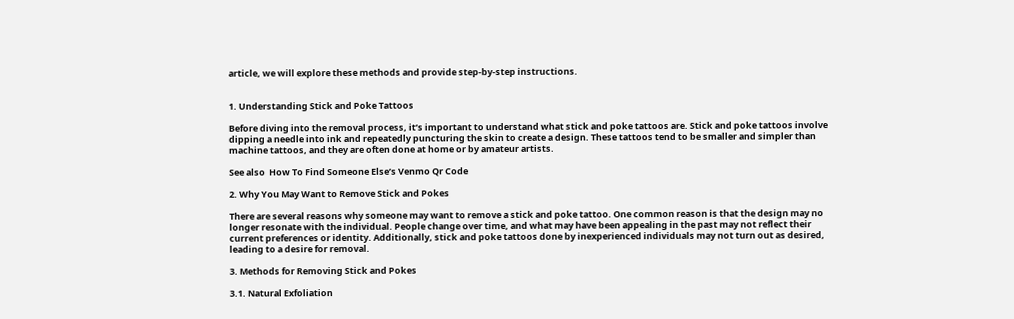article, we will explore these methods and provide step-by-step instructions.


1. Understanding Stick and Poke Tattoos

Before diving into the removal process, it’s important to understand what stick and poke tattoos are. Stick and poke tattoos involve dipping a needle into ink and repeatedly puncturing the skin to create a design. These tattoos tend to be smaller and simpler than machine tattoos, and they are often done at home or by amateur artists.

See also  How To Find Someone Elseʼs Venmo Qr Code

2. Why You May Want to Remove Stick and Pokes

There are several reasons why someone may want to remove a stick and poke tattoo. One common reason is that the design may no longer resonate with the individual. People change over time, and what may have been appealing in the past may not reflect their current preferences or identity. Additionally, stick and poke tattoos done by inexperienced individuals may not turn out as desired, leading to a desire for removal.

3. Methods for Removing Stick and Pokes

3.1. Natural Exfoliation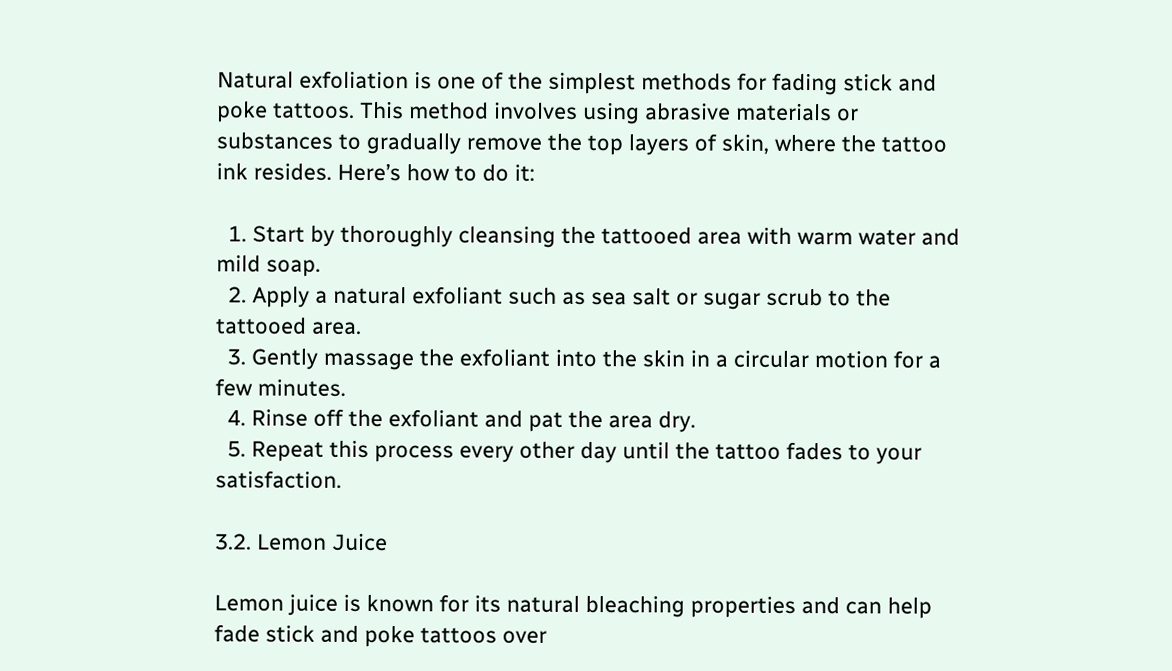Natural exfoliation is one of the simplest methods for fading stick and poke tattoos. This method involves using abrasive materials or substances to gradually remove the top layers of skin, where the tattoo ink resides. Here’s how to do it:

  1. Start by thoroughly cleansing the tattooed area with warm water and mild soap.
  2. Apply a natural exfoliant such as sea salt or sugar scrub to the tattooed area.
  3. Gently massage the exfoliant into the skin in a circular motion for a few minutes.
  4. Rinse off the exfoliant and pat the area dry.
  5. Repeat this process every other day until the tattoo fades to your satisfaction.

3.2. Lemon Juice

Lemon juice is known for its natural bleaching properties and can help fade stick and poke tattoos over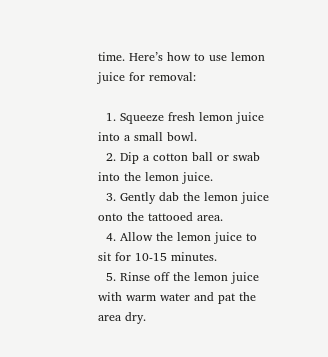time. Here’s how to use lemon juice for removal:

  1. Squeeze fresh lemon juice into a small bowl.
  2. Dip a cotton ball or swab into the lemon juice.
  3. Gently dab the lemon juice onto the tattooed area.
  4. Allow the lemon juice to sit for 10-15 minutes.
  5. Rinse off the lemon juice with warm water and pat the area dry.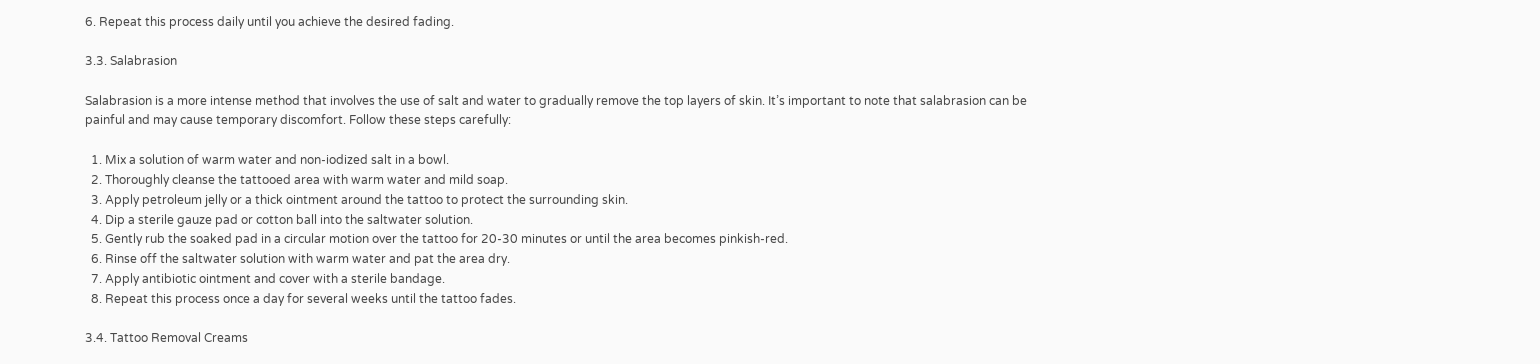6. Repeat this process daily until you achieve the desired fading.

3.3. Salabrasion

Salabrasion is a more intense method that involves the use of salt and water to gradually remove the top layers of skin. It’s important to note that salabrasion can be painful and may cause temporary discomfort. Follow these steps carefully:

  1. Mix a solution of warm water and non-iodized salt in a bowl.
  2. Thoroughly cleanse the tattooed area with warm water and mild soap.
  3. Apply petroleum jelly or a thick ointment around the tattoo to protect the surrounding skin.
  4. Dip a sterile gauze pad or cotton ball into the saltwater solution.
  5. Gently rub the soaked pad in a circular motion over the tattoo for 20-30 minutes or until the area becomes pinkish-red.
  6. Rinse off the saltwater solution with warm water and pat the area dry.
  7. Apply antibiotic ointment and cover with a sterile bandage.
  8. Repeat this process once a day for several weeks until the tattoo fades.

3.4. Tattoo Removal Creams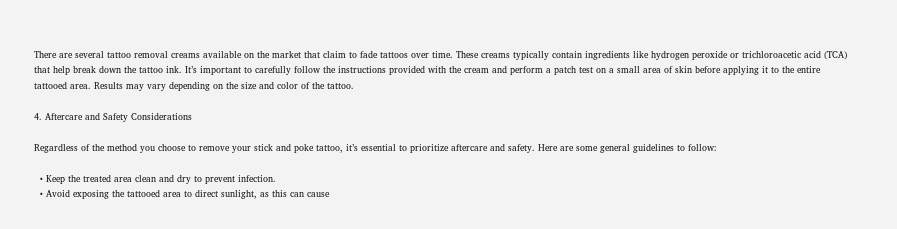There are several tattoo removal creams available on the market that claim to fade tattoos over time. These creams typically contain ingredients like hydrogen peroxide or trichloroacetic acid (TCA) that help break down the tattoo ink. It’s important to carefully follow the instructions provided with the cream and perform a patch test on a small area of skin before applying it to the entire tattooed area. Results may vary depending on the size and color of the tattoo.

4. Aftercare and Safety Considerations

Regardless of the method you choose to remove your stick and poke tattoo, it’s essential to prioritize aftercare and safety. Here are some general guidelines to follow:

  • Keep the treated area clean and dry to prevent infection.
  • Avoid exposing the tattooed area to direct sunlight, as this can cause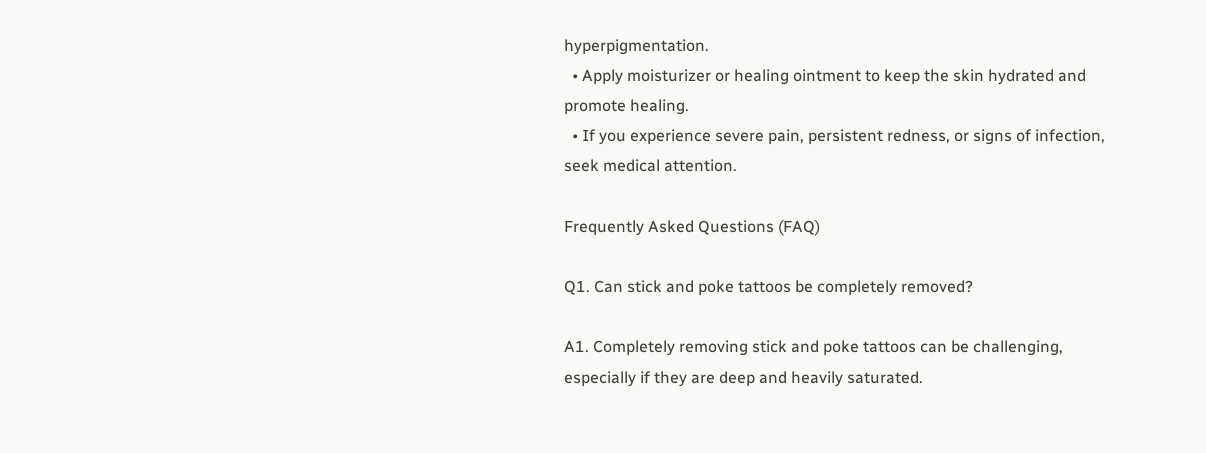hyperpigmentation.
  • Apply moisturizer or healing ointment to keep the skin hydrated and promote healing.
  • If you experience severe pain, persistent redness, or signs of infection, seek medical attention.

Frequently Asked Questions (FAQ)

Q1. Can stick and poke tattoos be completely removed?

A1. Completely removing stick and poke tattoos can be challenging, especially if they are deep and heavily saturated.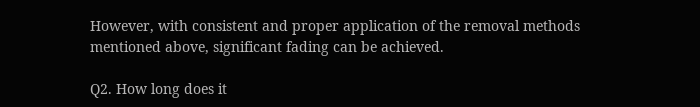However, with consistent and proper application of the removal methods mentioned above, significant fading can be achieved.

Q2. How long does it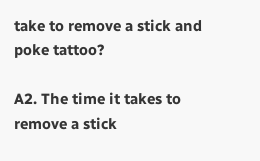take to remove a stick and poke tattoo?

A2. The time it takes to remove a stick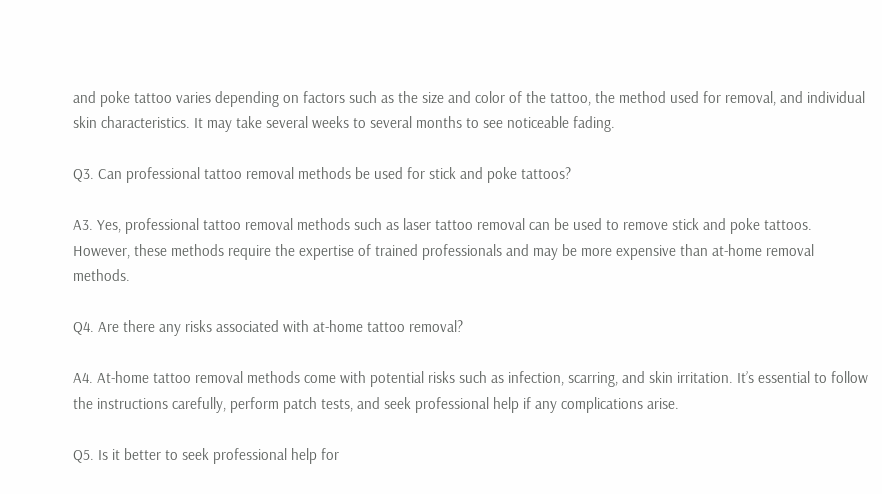and poke tattoo varies depending on factors such as the size and color of the tattoo, the method used for removal, and individual skin characteristics. It may take several weeks to several months to see noticeable fading.

Q3. Can professional tattoo removal methods be used for stick and poke tattoos?

A3. Yes, professional tattoo removal methods such as laser tattoo removal can be used to remove stick and poke tattoos. However, these methods require the expertise of trained professionals and may be more expensive than at-home removal methods.

Q4. Are there any risks associated with at-home tattoo removal?

A4. At-home tattoo removal methods come with potential risks such as infection, scarring, and skin irritation. It’s essential to follow the instructions carefully, perform patch tests, and seek professional help if any complications arise.

Q5. Is it better to seek professional help for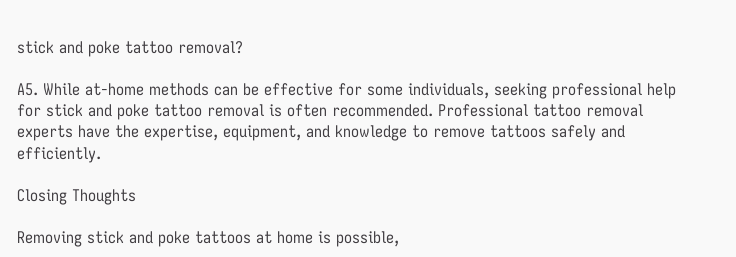stick and poke tattoo removal?

A5. While at-home methods can be effective for some individuals, seeking professional help for stick and poke tattoo removal is often recommended. Professional tattoo removal experts have the expertise, equipment, and knowledge to remove tattoos safely and efficiently.

Closing Thoughts

Removing stick and poke tattoos at home is possible,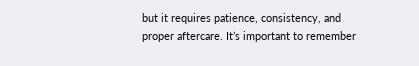but it requires patience, consistency, and proper aftercare. It’s important to remember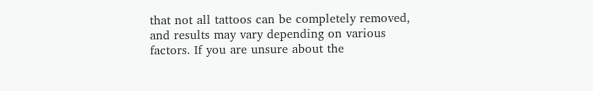that not all tattoos can be completely removed, and results may vary depending on various factors. If you are unsure about the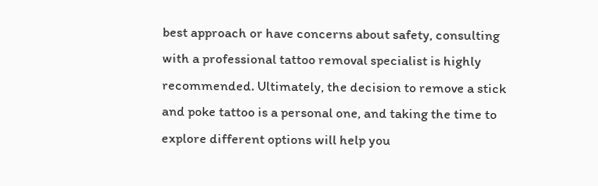best approach or have concerns about safety, consulting with a professional tattoo removal specialist is highly recommended. Ultimately, the decision to remove a stick and poke tattoo is a personal one, and taking the time to explore different options will help you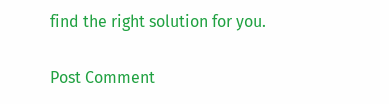find the right solution for you.

Post Comment